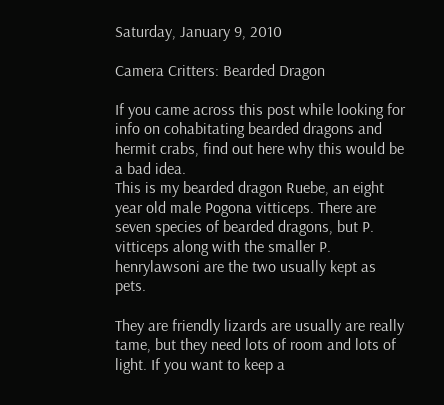Saturday, January 9, 2010

Camera Critters: Bearded Dragon

If you came across this post while looking for info on cohabitating bearded dragons and hermit crabs, find out here why this would be a bad idea.
This is my bearded dragon Ruebe, an eight year old male Pogona vitticeps. There are seven species of bearded dragons, but P. vitticeps along with the smaller P. henrylawsoni are the two usually kept as pets.

They are friendly lizards are usually are really tame, but they need lots of room and lots of light. If you want to keep a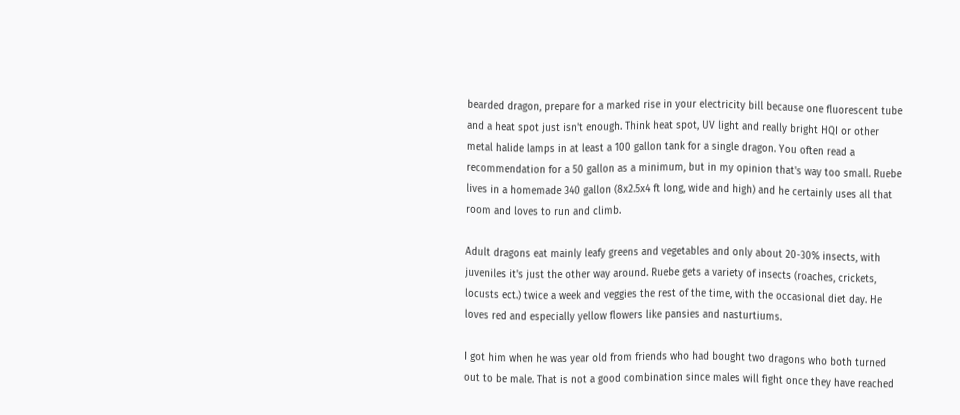bearded dragon, prepare for a marked rise in your electricity bill because one fluorescent tube and a heat spot just isn't enough. Think heat spot, UV light and really bright HQI or other metal halide lamps in at least a 100 gallon tank for a single dragon. You often read a recommendation for a 50 gallon as a minimum, but in my opinion that's way too small. Ruebe lives in a homemade 340 gallon (8x2.5x4 ft long, wide and high) and he certainly uses all that room and loves to run and climb.

Adult dragons eat mainly leafy greens and vegetables and only about 20-30% insects, with juveniles it's just the other way around. Ruebe gets a variety of insects (roaches, crickets, locusts ect.) twice a week and veggies the rest of the time, with the occasional diet day. He loves red and especially yellow flowers like pansies and nasturtiums.

I got him when he was year old from friends who had bought two dragons who both turned out to be male. That is not a good combination since males will fight once they have reached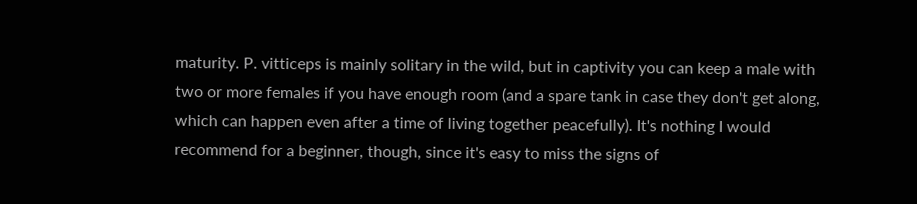maturity. P. vitticeps is mainly solitary in the wild, but in captivity you can keep a male with two or more females if you have enough room (and a spare tank in case they don't get along, which can happen even after a time of living together peacefully). It's nothing I would recommend for a beginner, though, since it's easy to miss the signs of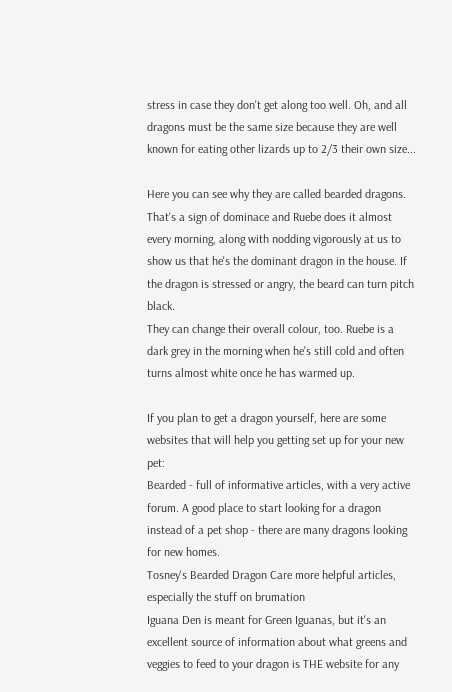stress in case they don't get along too well. Oh, and all dragons must be the same size because they are well known for eating other lizards up to 2/3 their own size...

Here you can see why they are called bearded dragons. That's a sign of dominace and Ruebe does it almost every morning, along with nodding vigorously at us to show us that he's the dominant dragon in the house. If the dragon is stressed or angry, the beard can turn pitch black.
They can change their overall colour, too. Ruebe is a dark grey in the morning when he's still cold and often turns almost white once he has warmed up.

If you plan to get a dragon yourself, here are some websites that will help you getting set up for your new pet:
Bearded - full of informative articles, with a very active forum. A good place to start looking for a dragon instead of a pet shop - there are many dragons looking for new homes.
Tosney's Bearded Dragon Care more helpful articles, especially the stuff on brumation
Iguana Den is meant for Green Iguanas, but it's an excellent source of information about what greens and veggies to feed to your dragon is THE website for any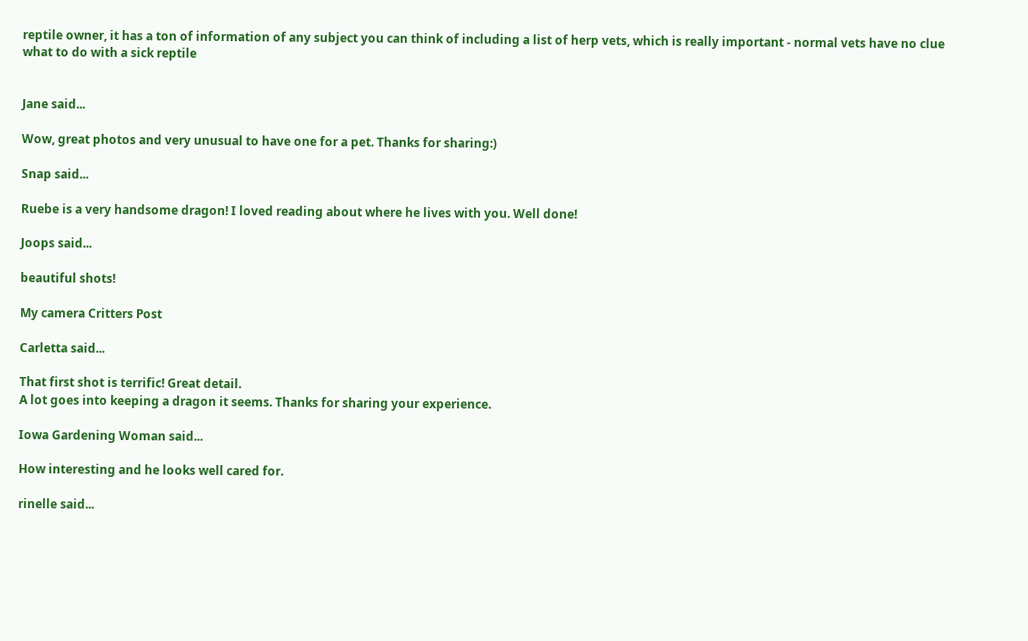reptile owner, it has a ton of information of any subject you can think of including a list of herp vets, which is really important - normal vets have no clue what to do with a sick reptile


Jane said...

Wow, great photos and very unusual to have one for a pet. Thanks for sharing:)

Snap said...

Ruebe is a very handsome dragon! I loved reading about where he lives with you. Well done!

Joops said...

beautiful shots!

My camera Critters Post

Carletta said...

That first shot is terrific! Great detail.
A lot goes into keeping a dragon it seems. Thanks for sharing your experience.

Iowa Gardening Woman said...

How interesting and he looks well cared for.

rinelle said...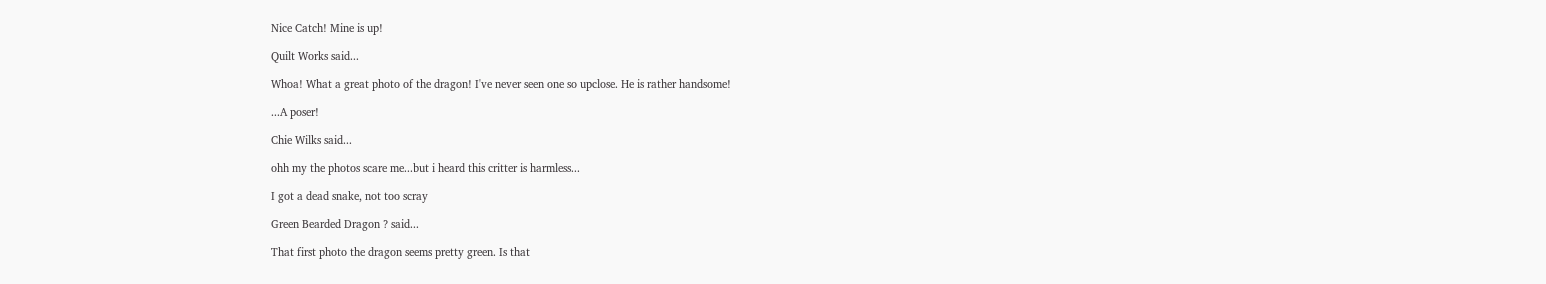Nice Catch! Mine is up!

Quilt Works said...

Whoa! What a great photo of the dragon! I've never seen one so upclose. He is rather handsome!

...A poser!

Chie Wilks said...

ohh my the photos scare me...but i heard this critter is harmless...

I got a dead snake, not too scray

Green Bearded Dragon ? said...

That first photo the dragon seems pretty green. Is that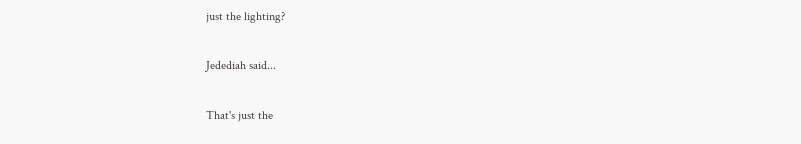just the lighting?

Jedediah said...

That's just the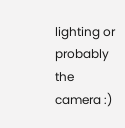lighting or probably the camera :)